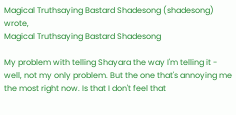Magical Truthsaying Bastard Shadesong (shadesong) wrote,
Magical Truthsaying Bastard Shadesong

My problem with telling Shayara the way I'm telling it - well, not my only problem. But the one that's annoying me the most right now. Is that I don't feel that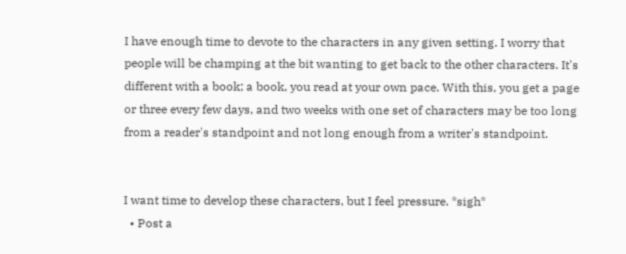I have enough time to devote to the characters in any given setting. I worry that people will be champing at the bit wanting to get back to the other characters. It's different with a book; a book, you read at your own pace. With this, you get a page or three every few days, and two weeks with one set of characters may be too long from a reader's standpoint and not long enough from a writer's standpoint.


I want time to develop these characters, but I feel pressure. *sigh*
  • Post a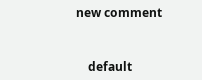new comment


    default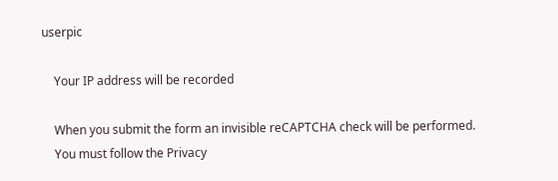userpic

    Your IP address will be recorded

    When you submit the form an invisible reCAPTCHA check will be performed.
    You must follow the Privacy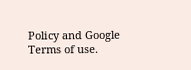Policy and Google Terms of use.